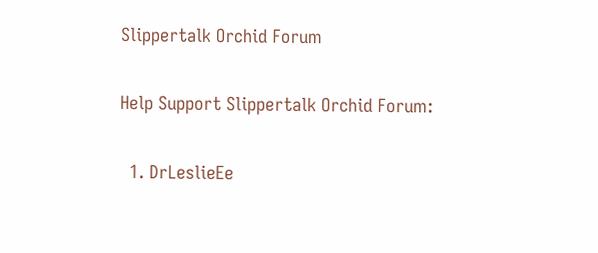Slippertalk Orchid Forum

Help Support Slippertalk Orchid Forum:

  1. DrLeslieEe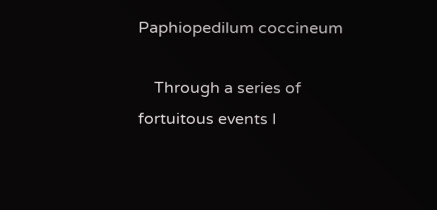Paphiopedilum coccineum

    Through a series of fortuitous events I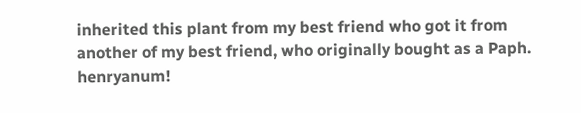inherited this plant from my best friend who got it from another of my best friend, who originally bought as a Paph. henryanum!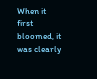When it first bloomed, it was clearly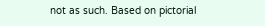not as such. Based on pictorial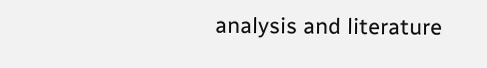analysis and literature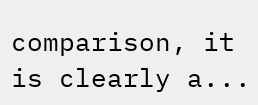comparison, it is clearly a...